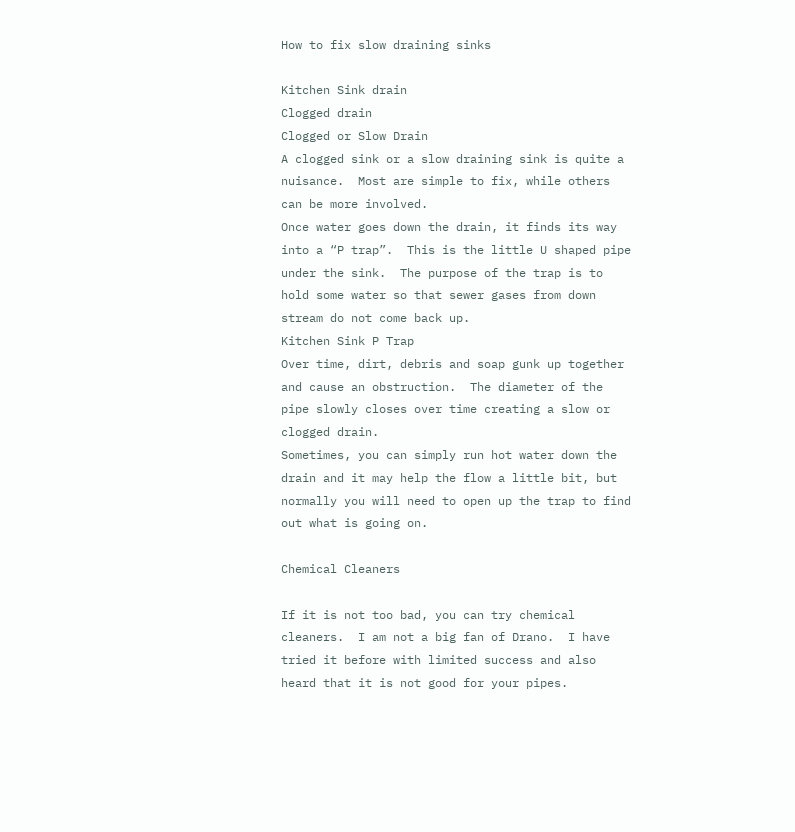How to fix slow draining sinks

Kitchen Sink drain
Clogged drain
Clogged or Slow Drain
A clogged sink or a slow draining sink is quite a nuisance.  Most are simple to fix, while others can be more involved.
Once water goes down the drain, it finds its way into a “P trap”.  This is the little U shaped pipe under the sink.  The purpose of the trap is to hold some water so that sewer gases from down stream do not come back up.
Kitchen Sink P Trap
Over time, dirt, debris and soap gunk up together and cause an obstruction.  The diameter of the pipe slowly closes over time creating a slow or clogged drain.
Sometimes, you can simply run hot water down the drain and it may help the flow a little bit, but normally you will need to open up the trap to find out what is going on.

Chemical Cleaners

If it is not too bad, you can try chemical cleaners.  I am not a big fan of Drano.  I have tried it before with limited success and also heard that it is not good for your pipes.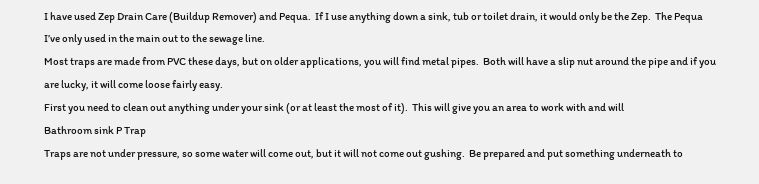I have used Zep Drain Care (Buildup Remover) and Pequa.  If I use anything down a sink, tub or toilet drain, it would only be the Zep.  The Pequa I’ve only used in the main out to the sewage line.
Most traps are made from PVC these days, but on older applications, you will find metal pipes.  Both will have a slip nut around the pipe and if you are lucky, it will come loose fairly easy.
First you need to clean out anything under your sink (or at least the most of it).  This will give you an area to work with and will
Bathroom sink P Trap
Traps are not under pressure, so some water will come out, but it will not come out gushing.  Be prepared and put something underneath to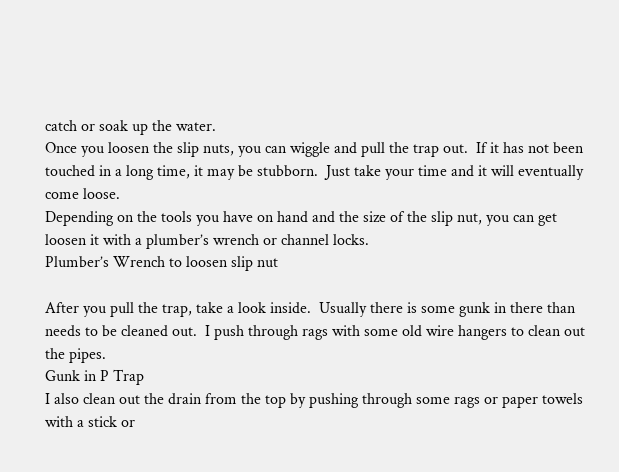catch or soak up the water.
Once you loosen the slip nuts, you can wiggle and pull the trap out.  If it has not been touched in a long time, it may be stubborn.  Just take your time and it will eventually come loose.
Depending on the tools you have on hand and the size of the slip nut, you can get loosen it with a plumber’s wrench or channel locks.
Plumber’s Wrench to loosen slip nut

After you pull the trap, take a look inside.  Usually there is some gunk in there than needs to be cleaned out.  I push through rags with some old wire hangers to clean out the pipes.
Gunk in P Trap
I also clean out the drain from the top by pushing through some rags or paper towels with a stick or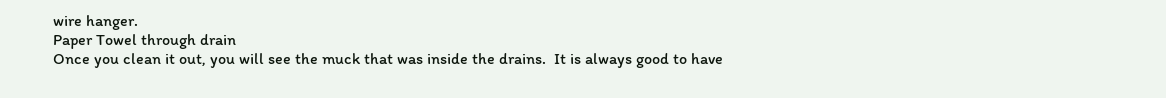wire hanger.
Paper Towel through drain
Once you clean it out, you will see the muck that was inside the drains.  It is always good to have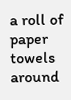a roll of paper towels around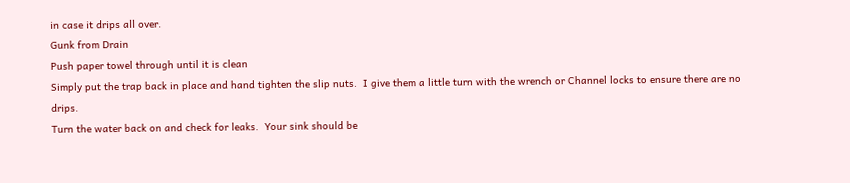in case it drips all over.
Gunk from Drain
Push paper towel through until it is clean
Simply put the trap back in place and hand tighten the slip nuts.  I give them a little turn with the wrench or Channel locks to ensure there are no drips.
Turn the water back on and check for leaks.  Your sink should be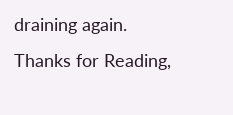draining again.
Thanks for Reading,